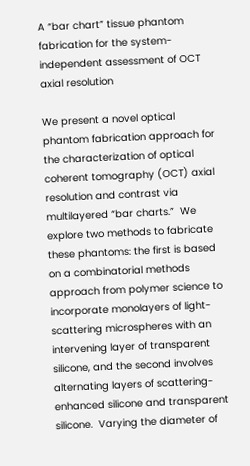A “bar chart” tissue phantom fabrication for the system-independent assessment of OCT axial resolution

We present a novel optical phantom fabrication approach for the characterization of optical coherent tomography (OCT) axial resolution and contrast via multilayered “bar charts.”  We explore two methods to fabricate these phantoms: the first is based on a combinatorial methods approach from polymer science to incorporate monolayers of light-scattering microspheres with an intervening layer of transparent silicone, and the second involves alternating layers of scattering-enhanced silicone and transparent silicone.  Varying the diameter of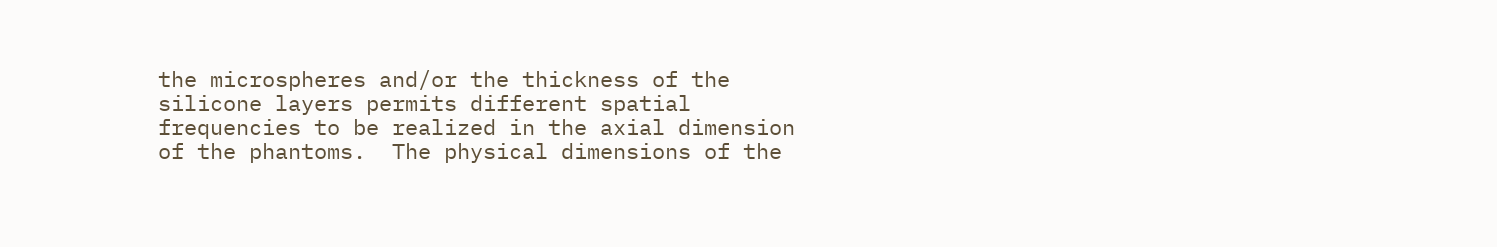the microspheres and/or the thickness of the silicone layers permits different spatial frequencies to be realized in the axial dimension of the phantoms.  The physical dimensions of the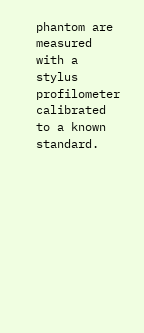phantom are measured with a stylus profilometer calibrated to a known standard.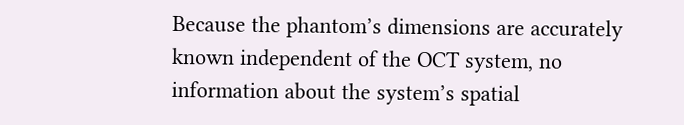Because the phantom’s dimensions are accurately known independent of the OCT system, no information about the system’s spatial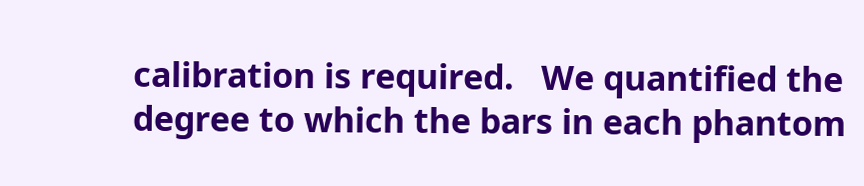calibration is required.   We quantified the degree to which the bars in each phantom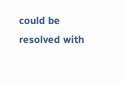could be resolved with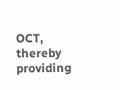OCT, thereby providing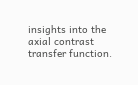insights into the axial contrast transfer function.